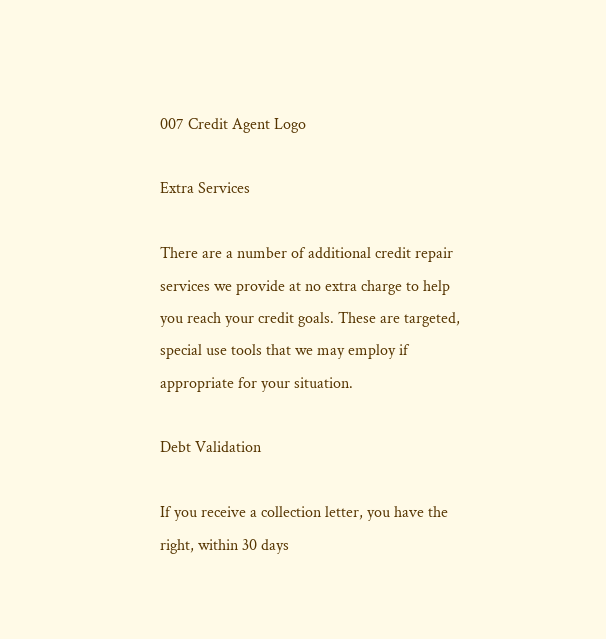007 Credit Agent Logo

Extra Services

There are a number of additional credit repair services we provide at no extra charge to help you reach your credit goals. These are targeted, special use tools that we may employ if appropriate for your situation.

Debt Validation

If you receive a collection letter, you have the right, within 30 days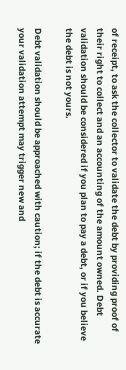of receipt, to ask the collector to validate the debt by providing proof of their right to collect and an accounting of the amount owned. Debt validation should be considered if you plan to pay a debt, or if you believe the debt is not yours.

Debt validation should be approached with caution; if the debt is accurate your validation attempt may trigger new and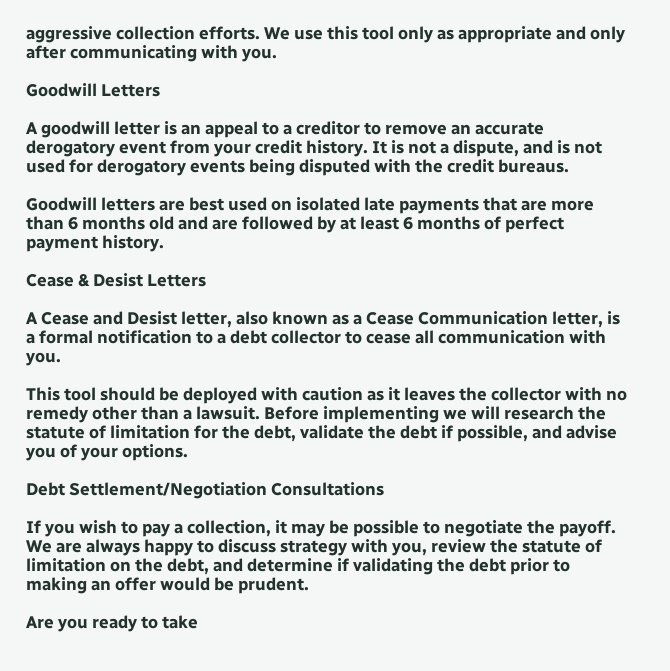aggressive collection efforts. We use this tool only as appropriate and only after communicating with you.

Goodwill Letters

A goodwill letter is an appeal to a creditor to remove an accurate derogatory event from your credit history. It is not a dispute, and is not used for derogatory events being disputed with the credit bureaus.

Goodwill letters are best used on isolated late payments that are more than 6 months old and are followed by at least 6 months of perfect payment history.

Cease & Desist Letters

A Cease and Desist letter, also known as a Cease Communication letter, is a formal notification to a debt collector to cease all communication with you.

This tool should be deployed with caution as it leaves the collector with no remedy other than a lawsuit. Before implementing we will research the statute of limitation for the debt, validate the debt if possible, and advise you of your options.

Debt Settlement/Negotiation Consultations

If you wish to pay a collection, it may be possible to negotiate the payoff. We are always happy to discuss strategy with you, review the statute of limitation on the debt, and determine if validating the debt prior to making an offer would be prudent.

Are you ready to take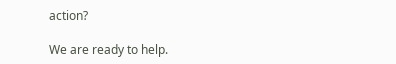action?

We are ready to help.